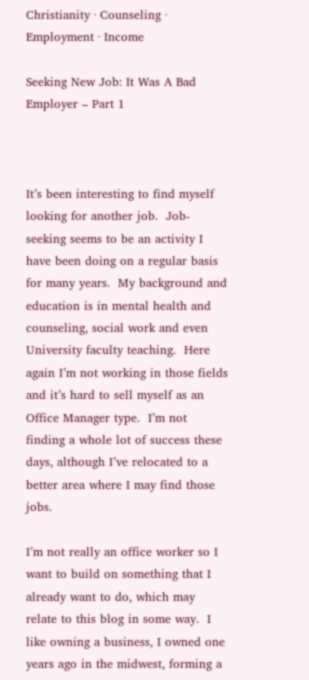Christianity · Counseling · Employment · Income

Seeking New Job: It Was A Bad Employer – Part 1



It’s been interesting to find myself looking for another job.  Job-seeking seems to be an activity I have been doing on a regular basis for many years.  My background and education is in mental health and counseling, social work and even University faculty teaching.  Here again I’m not working in those fields and it’s hard to sell myself as an Office Manager type.  I’m not finding a whole lot of success these days, although I’ve relocated to a better area where I may find those jobs.

I’m not really an office worker so I want to build on something that I already want to do, which may relate to this blog in some way.  I like owning a business, I owned one years ago in the midwest, forming a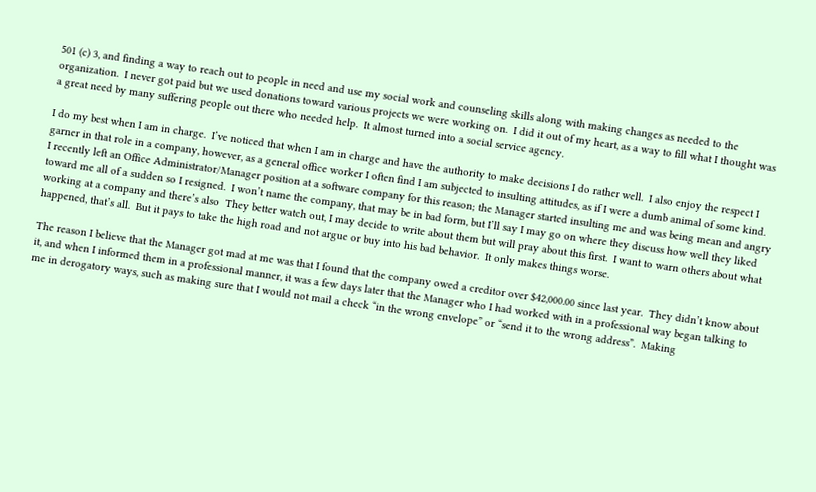501 (c) 3, and finding a way to reach out to people in need and use my social work and counseling skills along with making changes as needed to the organization.  I never got paid but we used donations toward various projects we were working on.  I did it out of my heart, as a way to fill what I thought was a great need by many suffering people out there who needed help.  It almost turned into a social service agency.

I do my best when I am in charge.  I’ve noticed that when I am in charge and have the authority to make decisions I do rather well.  I also enjoy the respect I garner in that role in a company, however, as a general office worker I often find I am subjected to insulting attitudes, as if I were a dumb animal of some kind.  I recently left an Office Administrator/Manager position at a software company for this reason; the Manager started insulting me and was being mean and angry toward me all of a sudden so I resigned.  I won’t name the company, that may be in bad form, but I’ll say I may go on where they discuss how well they liked working at a company and there’s also  They better watch out, I may decide to write about them but will pray about this first.  I want to warn others about what happened, that’s all.  But it pays to take the high road and not argue or buy into his bad behavior.  It only makes things worse.

The reason I believe that the Manager got mad at me was that I found that the company owed a creditor over $42,000.00 since last year.  They didn’t know about it, and when I informed them in a professional manner, it was a few days later that the Manager who I had worked with in a professional way began talking to me in derogatory ways, such as making sure that I would not mail a check “in the wrong envelope” or “send it to the wrong address”.  Making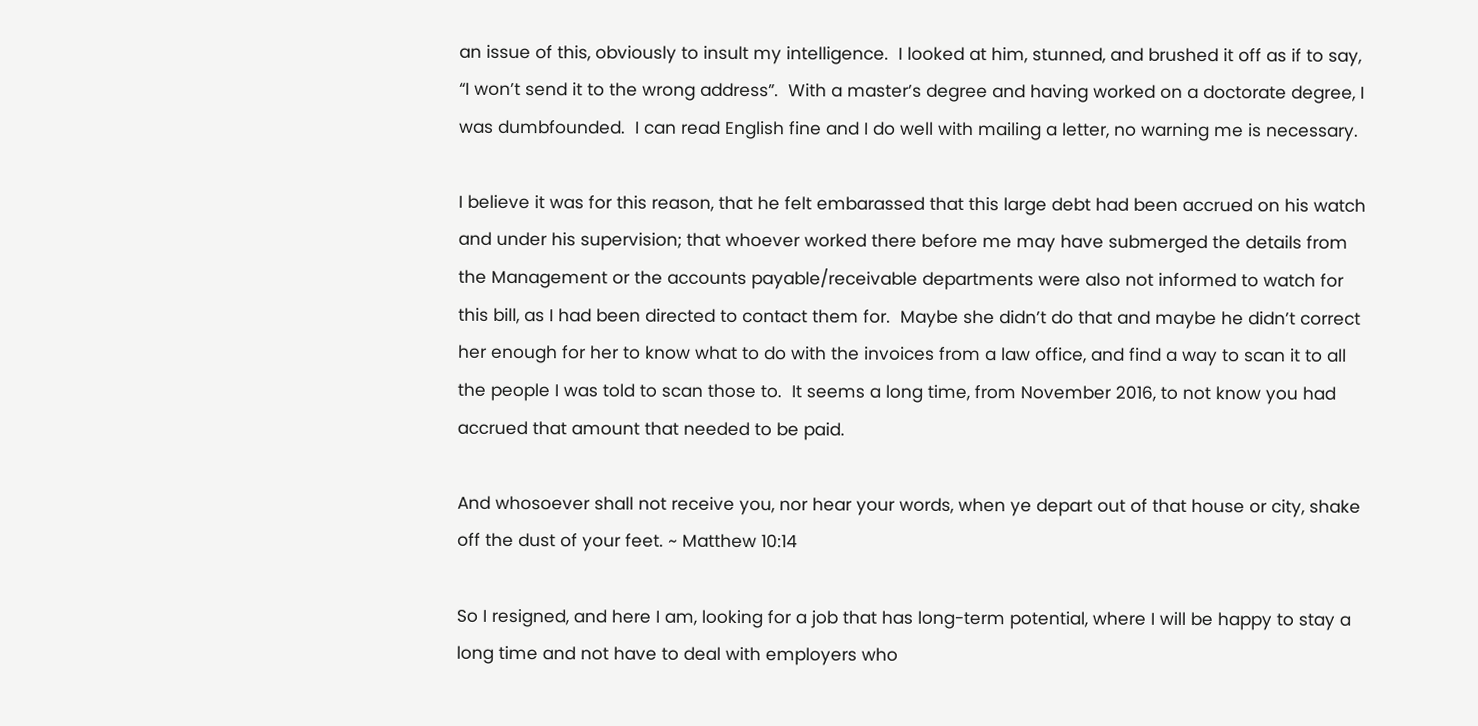an issue of this, obviously to insult my intelligence.  I looked at him, stunned, and brushed it off as if to say, “I won’t send it to the wrong address”.  With a master’s degree and having worked on a doctorate degree, I was dumbfounded.  I can read English fine and I do well with mailing a letter, no warning me is necessary.

I believe it was for this reason, that he felt embarassed that this large debt had been accrued on his watch and under his supervision; that whoever worked there before me may have submerged the details from the Management or the accounts payable/receivable departments were also not informed to watch for this bill, as I had been directed to contact them for.  Maybe she didn’t do that and maybe he didn’t correct her enough for her to know what to do with the invoices from a law office, and find a way to scan it to all the people I was told to scan those to.  It seems a long time, from November 2016, to not know you had accrued that amount that needed to be paid.

And whosoever shall not receive you, nor hear your words, when ye depart out of that house or city, shake off the dust of your feet. ~ Matthew 10:14

So I resigned, and here I am, looking for a job that has long-term potential, where I will be happy to stay a long time and not have to deal with employers who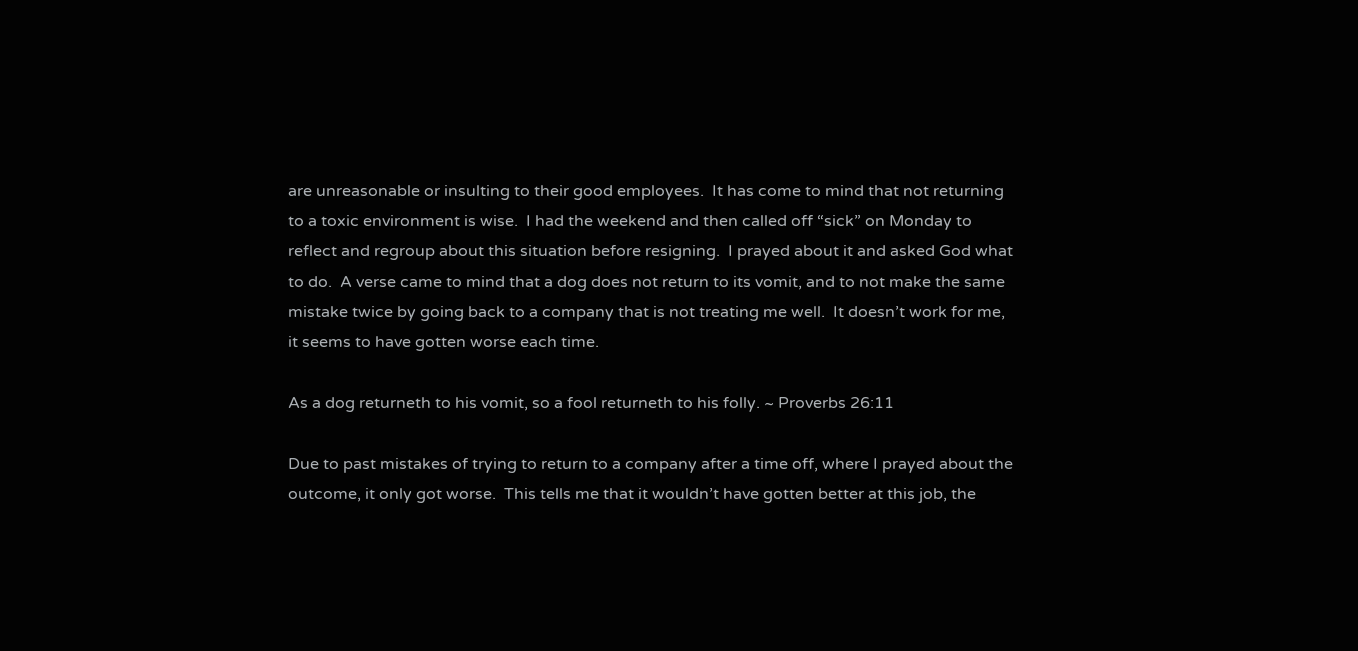are unreasonable or insulting to their good employees.  It has come to mind that not returning to a toxic environment is wise.  I had the weekend and then called off “sick” on Monday to reflect and regroup about this situation before resigning.  I prayed about it and asked God what to do.  A verse came to mind that a dog does not return to its vomit, and to not make the same mistake twice by going back to a company that is not treating me well.  It doesn’t work for me, it seems to have gotten worse each time.

As a dog returneth to his vomit, so a fool returneth to his folly. ~ Proverbs 26:11

Due to past mistakes of trying to return to a company after a time off, where I prayed about the outcome, it only got worse.  This tells me that it wouldn’t have gotten better at this job, the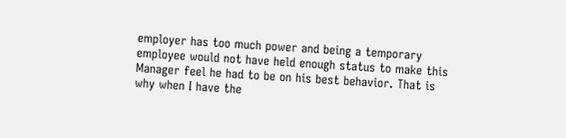employer has too much power and being a temporary employee would not have held enough status to make this Manager feel he had to be on his best behavior. That is why when I have the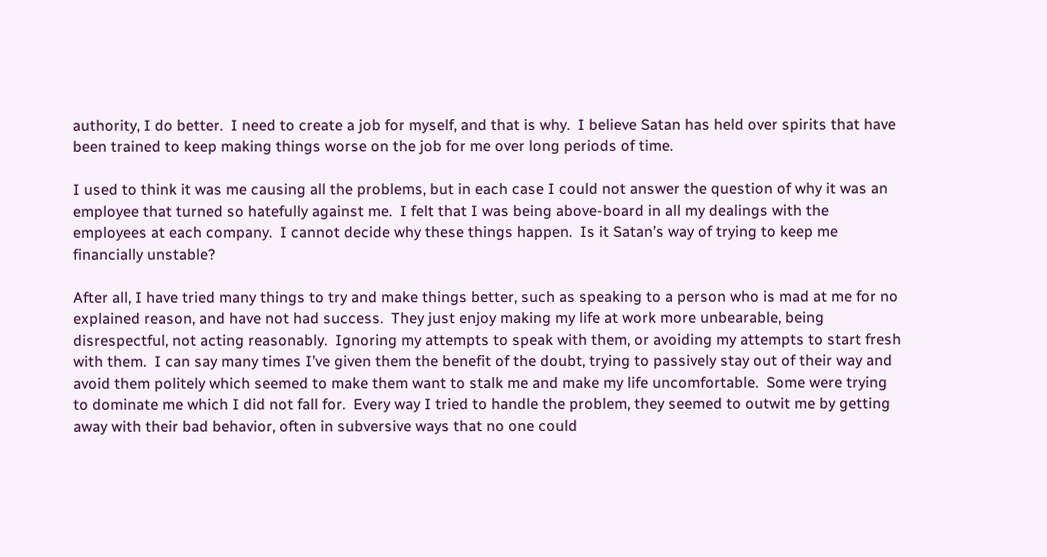authority, I do better.  I need to create a job for myself, and that is why.  I believe Satan has held over spirits that have been trained to keep making things worse on the job for me over long periods of time.

I used to think it was me causing all the problems, but in each case I could not answer the question of why it was an employee that turned so hatefully against me.  I felt that I was being above-board in all my dealings with the employees at each company.  I cannot decide why these things happen.  Is it Satan’s way of trying to keep me financially unstable?

After all, I have tried many things to try and make things better, such as speaking to a person who is mad at me for no explained reason, and have not had success.  They just enjoy making my life at work more unbearable, being disrespectful, not acting reasonably.  Ignoring my attempts to speak with them, or avoiding my attempts to start fresh with them.  I can say many times I’ve given them the benefit of the doubt, trying to passively stay out of their way and avoid them politely which seemed to make them want to stalk me and make my life uncomfortable.  Some were trying to dominate me which I did not fall for.  Every way I tried to handle the problem, they seemed to outwit me by getting away with their bad behavior, often in subversive ways that no one could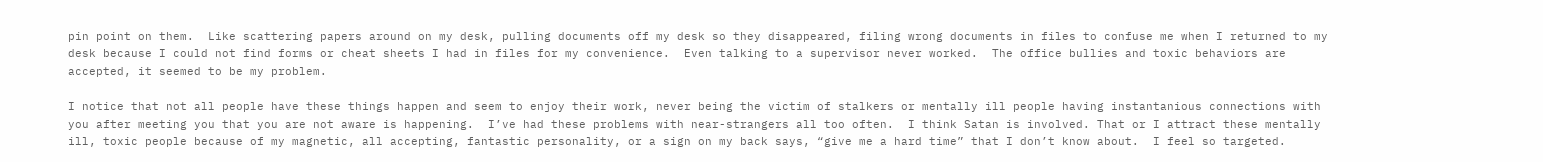pin point on them.  Like scattering papers around on my desk, pulling documents off my desk so they disappeared, filing wrong documents in files to confuse me when I returned to my desk because I could not find forms or cheat sheets I had in files for my convenience.  Even talking to a supervisor never worked.  The office bullies and toxic behaviors are accepted, it seemed to be my problem.

I notice that not all people have these things happen and seem to enjoy their work, never being the victim of stalkers or mentally ill people having instantanious connections with you after meeting you that you are not aware is happening.  I’ve had these problems with near-strangers all too often.  I think Satan is involved. That or I attract these mentally ill, toxic people because of my magnetic, all accepting, fantastic personality, or a sign on my back says, “give me a hard time” that I don’t know about.  I feel so targeted.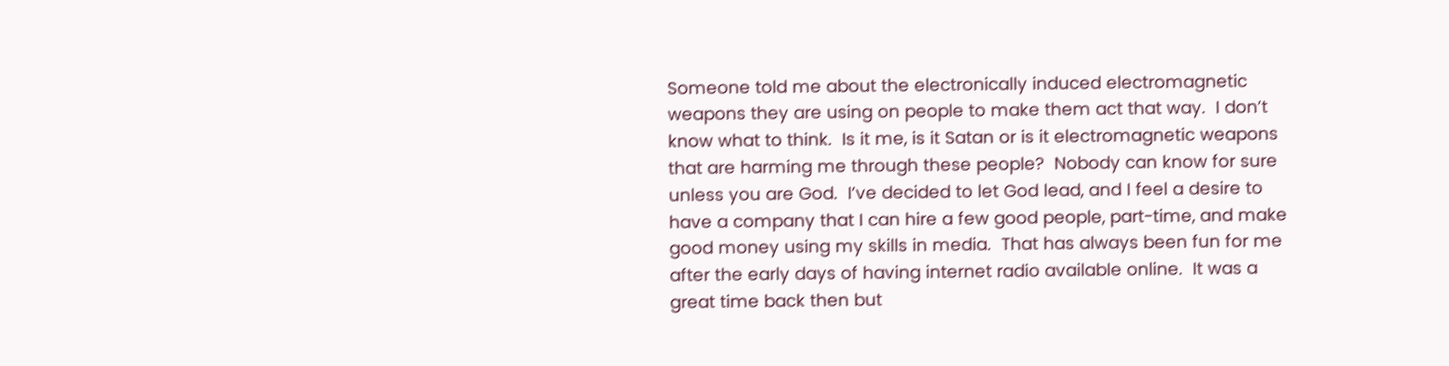Someone told me about the electronically induced electromagnetic weapons they are using on people to make them act that way.  I don’t know what to think.  Is it me, is it Satan or is it electromagnetic weapons that are harming me through these people?  Nobody can know for sure unless you are God.  I’ve decided to let God lead, and I feel a desire to have a company that I can hire a few good people, part-time, and make good money using my skills in media.  That has always been fun for me after the early days of having internet radio available online.  It was a great time back then but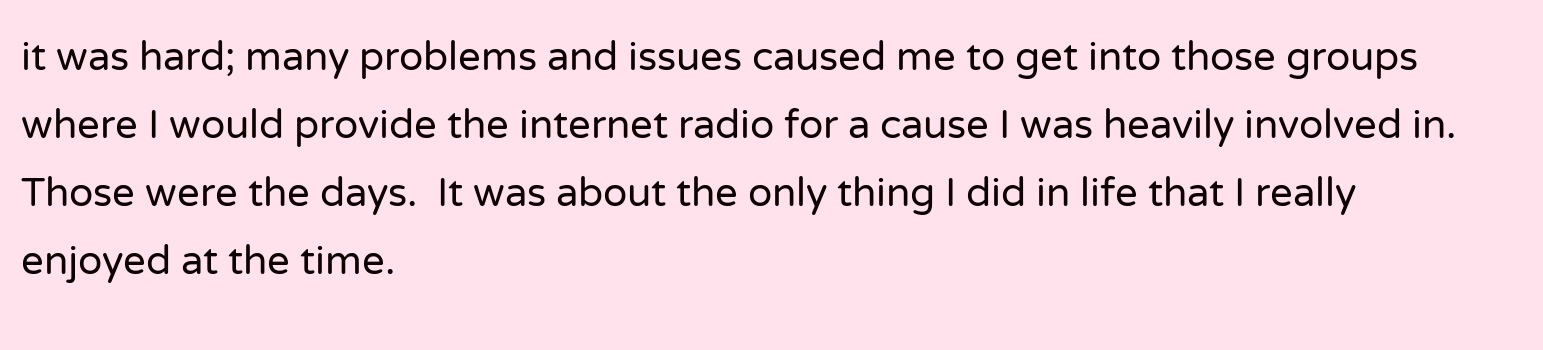it was hard; many problems and issues caused me to get into those groups where I would provide the internet radio for a cause I was heavily involved in.  Those were the days.  It was about the only thing I did in life that I really enjoyed at the time.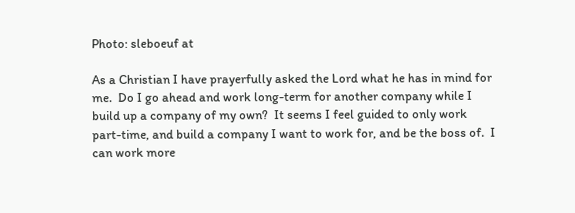Photo: sleboeuf at

As a Christian I have prayerfully asked the Lord what he has in mind for me.  Do I go ahead and work long-term for another company while I build up a company of my own?  It seems I feel guided to only work part-time, and build a company I want to work for, and be the boss of.  I can work more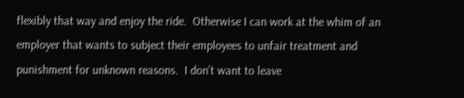flexibly that way and enjoy the ride.  Otherwise I can work at the whim of an employer that wants to subject their employees to unfair treatment and punishment for unknown reasons.  I don’t want to leave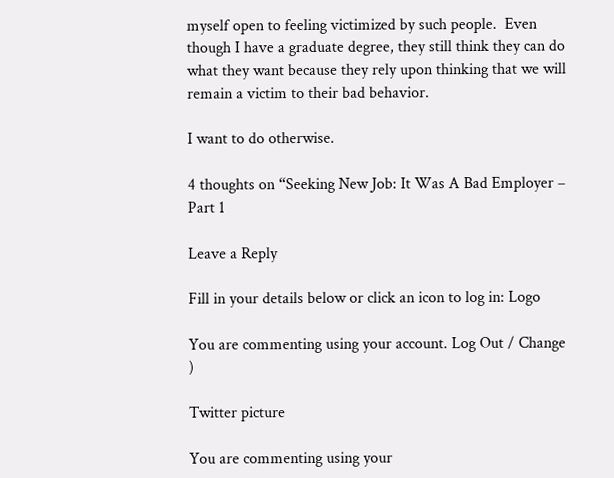myself open to feeling victimized by such people.  Even though I have a graduate degree, they still think they can do what they want because they rely upon thinking that we will remain a victim to their bad behavior.

I want to do otherwise.

4 thoughts on “Seeking New Job: It Was A Bad Employer – Part 1

Leave a Reply

Fill in your details below or click an icon to log in: Logo

You are commenting using your account. Log Out / Change )

Twitter picture

You are commenting using your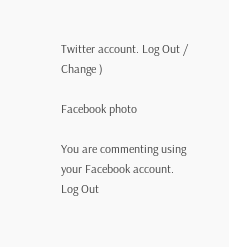Twitter account. Log Out / Change )

Facebook photo

You are commenting using your Facebook account. Log Out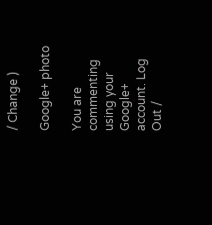/ Change )

Google+ photo

You are commenting using your Google+ account. Log Out /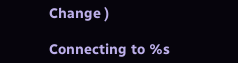Change )

Connecting to %s